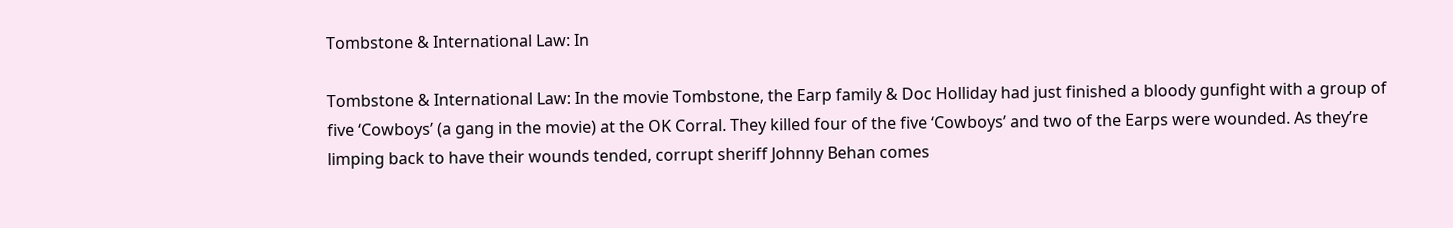Tombstone & International Law: In

Tombstone & International Law: In the movie Tombstone, the Earp family & Doc Holliday had just finished a bloody gunfight with a group of five ‘Cowboys’ (a gang in the movie) at the OK Corral. They killed four of the five ‘Cowboys’ and two of the Earps were wounded. As they’re limping back to have their wounds tended, corrupt sheriff Johnny Behan comes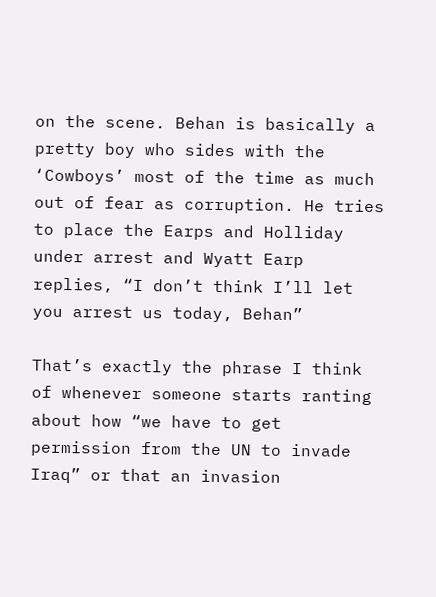on the scene. Behan is basically a pretty boy who sides with the ‘Cowboys’ most of the time as much out of fear as corruption. He tries to place the Earps and Holliday under arrest and Wyatt Earp replies, “I don’t think I’ll let you arrest us today, Behan”

That’s exactly the phrase I think of whenever someone starts ranting about how “we have to get permission from the UN to invade Iraq” or that an invasion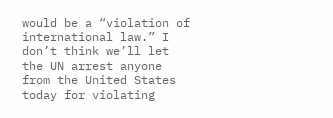would be a “violation of international law.” I don’t think we’ll let the UN arrest anyone from the United States today for violating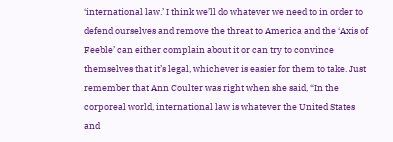‘international law.’ I think we’ll do whatever we need to in order to defend ourselves and remove the threat to America and the ‘Axis of Feeble’ can either complain about it or can try to convince themselves that it’s legal, whichever is easier for them to take. Just remember that Ann Coulter was right when she said, “In the corporeal world, international law is whatever the United States and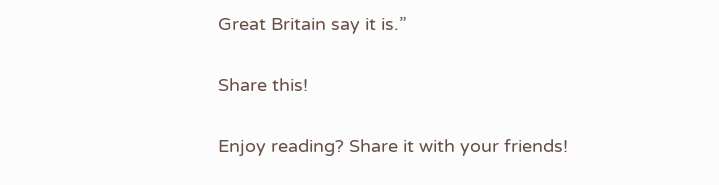Great Britain say it is.”

Share this!

Enjoy reading? Share it with your friends!